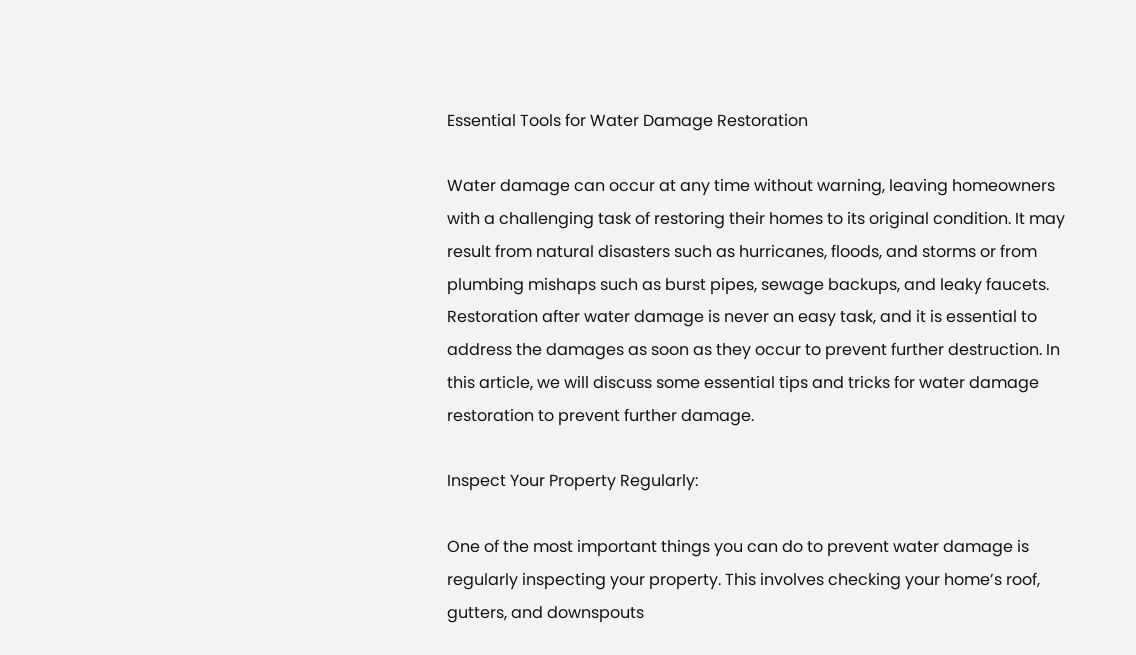Essential Tools for Water Damage Restoration

Water damage can occur at any time without warning, leaving homeowners with a challenging task of restoring their homes to its original condition. It may result from natural disasters such as hurricanes, floods, and storms or from plumbing mishaps such as burst pipes, sewage backups, and leaky faucets. Restoration after water damage is never an easy task, and it is essential to address the damages as soon as they occur to prevent further destruction. In this article, we will discuss some essential tips and tricks for water damage restoration to prevent further damage.

Inspect Your Property Regularly:

One of the most important things you can do to prevent water damage is regularly inspecting your property. This involves checking your home’s roof, gutters, and downspouts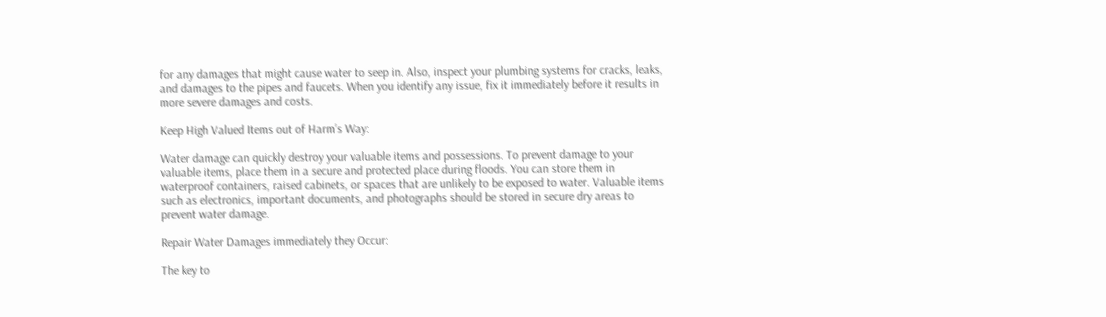for any damages that might cause water to seep in. Also, inspect your plumbing systems for cracks, leaks, and damages to the pipes and faucets. When you identify any issue, fix it immediately before it results in more severe damages and costs.

Keep High Valued Items out of Harm’s Way:

Water damage can quickly destroy your valuable items and possessions. To prevent damage to your valuable items, place them in a secure and protected place during floods. You can store them in waterproof containers, raised cabinets, or spaces that are unlikely to be exposed to water. Valuable items such as electronics, important documents, and photographs should be stored in secure dry areas to prevent water damage.

Repair Water Damages immediately they Occur:

The key to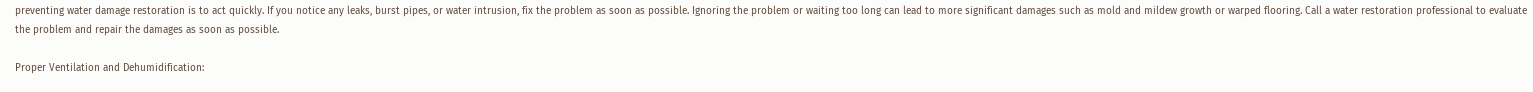preventing water damage restoration is to act quickly. If you notice any leaks, burst pipes, or water intrusion, fix the problem as soon as possible. Ignoring the problem or waiting too long can lead to more significant damages such as mold and mildew growth or warped flooring. Call a water restoration professional to evaluate the problem and repair the damages as soon as possible.

Proper Ventilation and Dehumidification: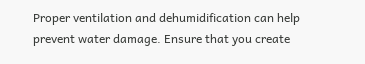Proper ventilation and dehumidification can help prevent water damage. Ensure that you create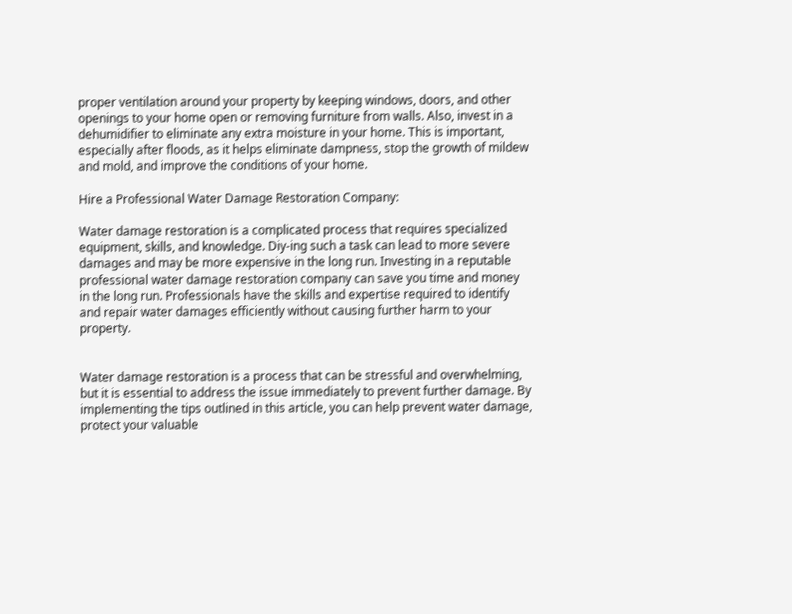proper ventilation around your property by keeping windows, doors, and other openings to your home open or removing furniture from walls. Also, invest in a dehumidifier to eliminate any extra moisture in your home. This is important, especially after floods, as it helps eliminate dampness, stop the growth of mildew and mold, and improve the conditions of your home.

Hire a Professional Water Damage Restoration Company:

Water damage restoration is a complicated process that requires specialized equipment, skills, and knowledge. Diy-ing such a task can lead to more severe damages and may be more expensive in the long run. Investing in a reputable professional water damage restoration company can save you time and money in the long run. Professionals have the skills and expertise required to identify and repair water damages efficiently without causing further harm to your property.


Water damage restoration is a process that can be stressful and overwhelming, but it is essential to address the issue immediately to prevent further damage. By implementing the tips outlined in this article, you can help prevent water damage, protect your valuable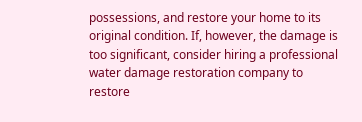possessions, and restore your home to its original condition. If, however, the damage is too significant, consider hiring a professional water damage restoration company to restore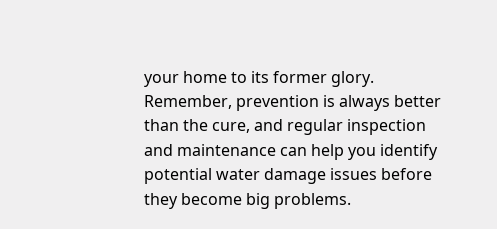your home to its former glory. Remember, prevention is always better than the cure, and regular inspection and maintenance can help you identify potential water damage issues before they become big problems.